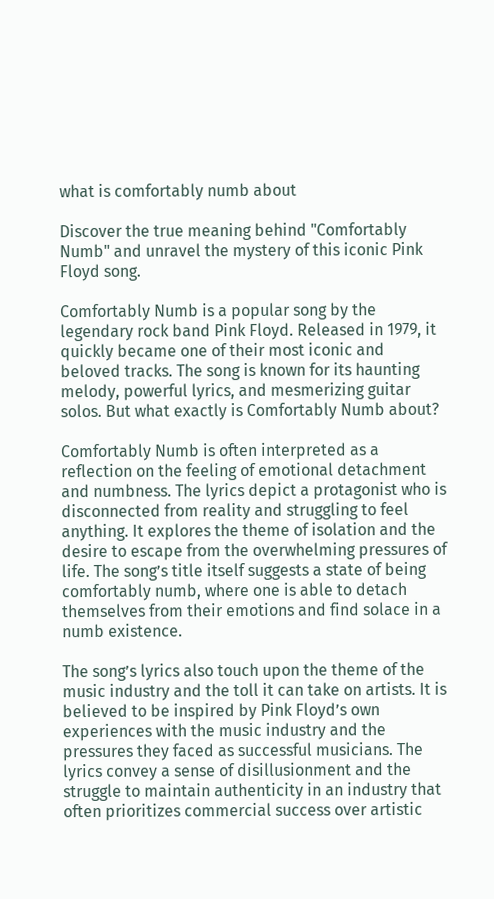what is comfortably numb about

Discover the true meaning behind "Comfortably Numb" and unravel the mystery of this iconic Pink Floyd song.

Comfortably Numb is a popular song by the legendary rock band Pink Floyd. Released in 1979, it quickly became one of their most iconic and beloved tracks. The song is known for its haunting melody, powerful lyrics, and mesmerizing guitar solos. But what exactly is Comfortably Numb about?

Comfortably Numb is often interpreted as a reflection on the feeling of emotional detachment and numbness. The lyrics depict a protagonist who is disconnected from reality and struggling to feel anything. It explores the theme of isolation and the desire to escape from the overwhelming pressures of life. The song’s title itself suggests a state of being comfortably numb, where one is able to detach themselves from their emotions and find solace in a numb existence.

The song’s lyrics also touch upon the theme of the music industry and the toll it can take on artists. It is believed to be inspired by Pink Floyd’s own experiences with the music industry and the pressures they faced as successful musicians. The lyrics convey a sense of disillusionment and the struggle to maintain authenticity in an industry that often prioritizes commercial success over artistic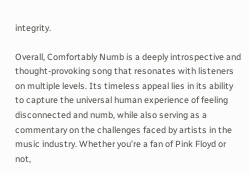integrity.

Overall, Comfortably Numb is a deeply introspective and thought-provoking song that resonates with listeners on multiple levels. Its timeless appeal lies in its ability to capture the universal human experience of feeling disconnected and numb, while also serving as a commentary on the challenges faced by artists in the music industry. Whether you’re a fan of Pink Floyd or not,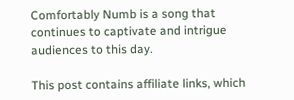Comfortably Numb is a song that continues to captivate and intrigue audiences to this day.

This post contains affiliate links, which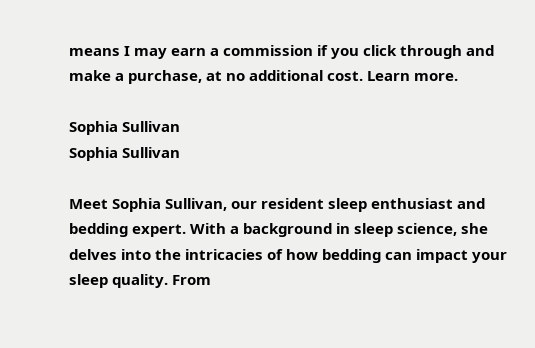means I may earn a commission if you click through and make a purchase, at no additional cost. Learn more.

Sophia Sullivan
Sophia Sullivan

Meet Sophia Sullivan, our resident sleep enthusiast and bedding expert. With a background in sleep science, she delves into the intricacies of how bedding can impact your sleep quality. From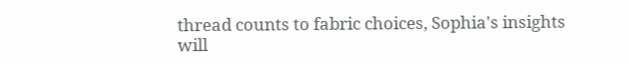thread counts to fabric choices, Sophia's insights will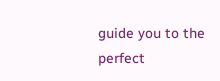guide you to the perfect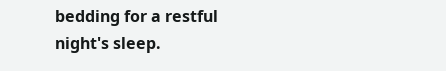bedding for a restful night's sleep.